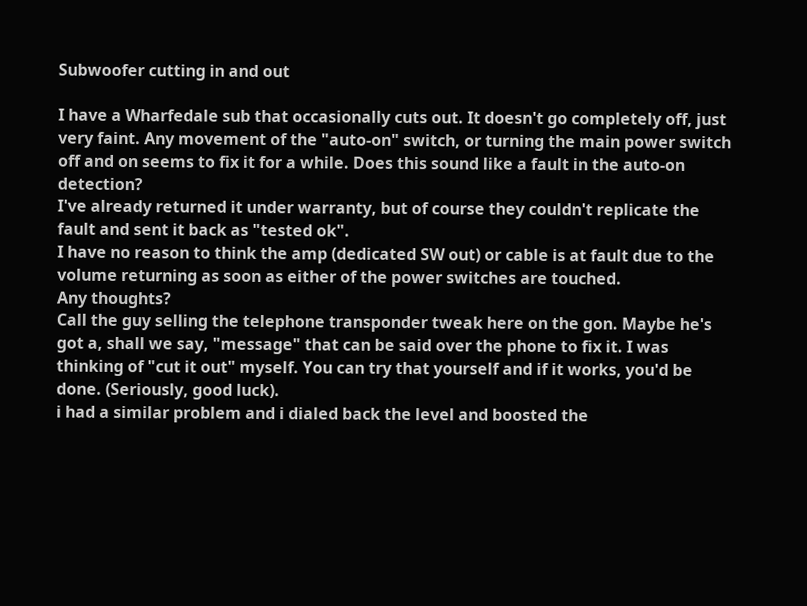Subwoofer cutting in and out

I have a Wharfedale sub that occasionally cuts out. It doesn't go completely off, just very faint. Any movement of the "auto-on" switch, or turning the main power switch off and on seems to fix it for a while. Does this sound like a fault in the auto-on detection?
I've already returned it under warranty, but of course they couldn't replicate the fault and sent it back as "tested ok".
I have no reason to think the amp (dedicated SW out) or cable is at fault due to the volume returning as soon as either of the power switches are touched.
Any thoughts?
Call the guy selling the telephone transponder tweak here on the gon. Maybe he's got a, shall we say, "message" that can be said over the phone to fix it. I was thinking of "cut it out" myself. You can try that yourself and if it works, you'd be done. (Seriously, good luck).
i had a similar problem and i dialed back the level and boosted the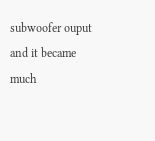subwoofer ouput and it became much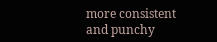more consistent and punchy